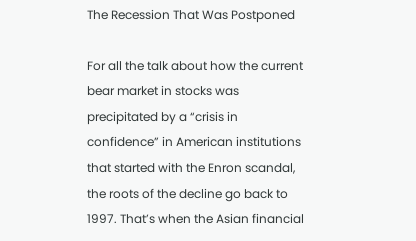The Recession That Was Postponed

For all the talk about how the current bear market in stocks was precipitated by a “crisis in confidence” in American institutions that started with the Enron scandal, the roots of the decline go back to 1997. That’s when the Asian financial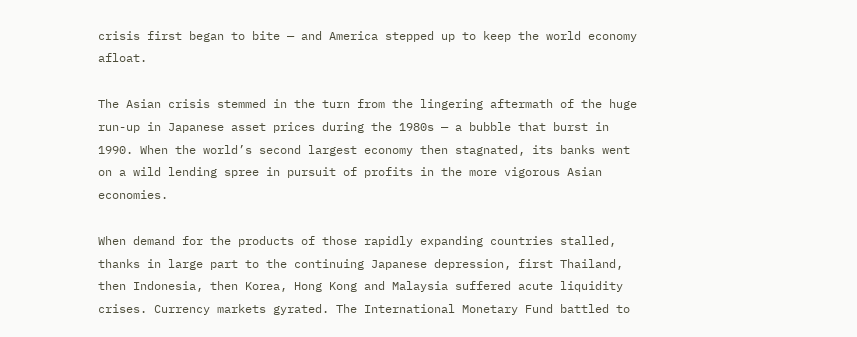crisis first began to bite — and America stepped up to keep the world economy afloat.

The Asian crisis stemmed in the turn from the lingering aftermath of the huge run-up in Japanese asset prices during the 1980s — a bubble that burst in 1990. When the world’s second largest economy then stagnated, its banks went on a wild lending spree in pursuit of profits in the more vigorous Asian economies.

When demand for the products of those rapidly expanding countries stalled, thanks in large part to the continuing Japanese depression, first Thailand, then Indonesia, then Korea, Hong Kong and Malaysia suffered acute liquidity crises. Currency markets gyrated. The International Monetary Fund battled to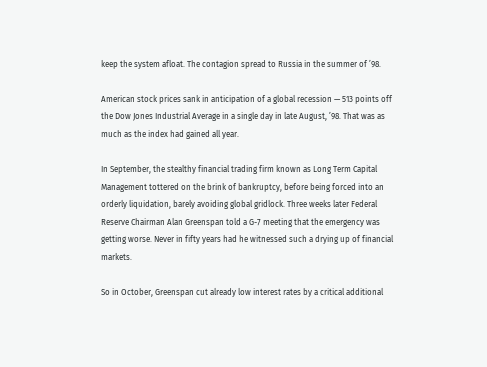keep the system afloat. The contagion spread to Russia in the summer of ’98.

American stock prices sank in anticipation of a global recession — 513 points off the Dow Jones Industrial Average in a single day in late August, ’98. That was as much as the index had gained all year.

In September, the stealthy financial trading firm known as Long Term Capital Management tottered on the brink of bankruptcy, before being forced into an orderly liquidation, barely avoiding global gridlock. Three weeks later Federal Reserve Chairman Alan Greenspan told a G-7 meeting that the emergency was getting worse. Never in fifty years had he witnessed such a drying up of financial markets.

So in October, Greenspan cut already low interest rates by a critical additional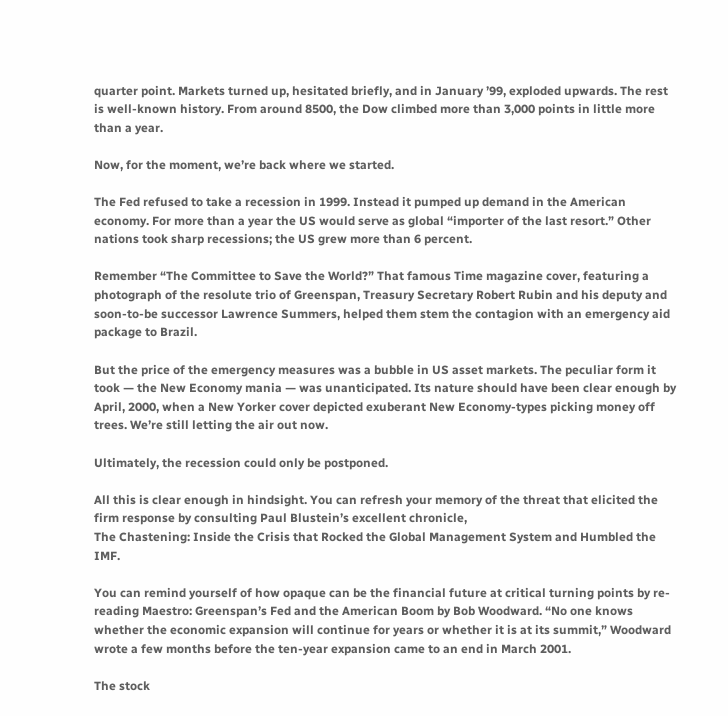quarter point. Markets turned up, hesitated briefly, and in January ’99, exploded upwards. The rest is well-known history. From around 8500, the Dow climbed more than 3,000 points in little more than a year.

Now, for the moment, we’re back where we started.

The Fed refused to take a recession in 1999. Instead it pumped up demand in the American economy. For more than a year the US would serve as global “importer of the last resort.” Other nations took sharp recessions; the US grew more than 6 percent.

Remember “The Committee to Save the World?” That famous Time magazine cover, featuring a photograph of the resolute trio of Greenspan, Treasury Secretary Robert Rubin and his deputy and soon-to-be successor Lawrence Summers, helped them stem the contagion with an emergency aid package to Brazil.

But the price of the emergency measures was a bubble in US asset markets. The peculiar form it took — the New Economy mania — was unanticipated. Its nature should have been clear enough by April, 2000, when a New Yorker cover depicted exuberant New Economy-types picking money off trees. We’re still letting the air out now.

Ultimately, the recession could only be postponed.

All this is clear enough in hindsight. You can refresh your memory of the threat that elicited the firm response by consulting Paul Blustein’s excellent chronicle,
The Chastening: Inside the Crisis that Rocked the Global Management System and Humbled the IMF.

You can remind yourself of how opaque can be the financial future at critical turning points by re-reading Maestro: Greenspan’s Fed and the American Boom by Bob Woodward. “No one knows whether the economic expansion will continue for years or whether it is at its summit,” Woodward wrote a few months before the ten-year expansion came to an end in March 2001.

The stock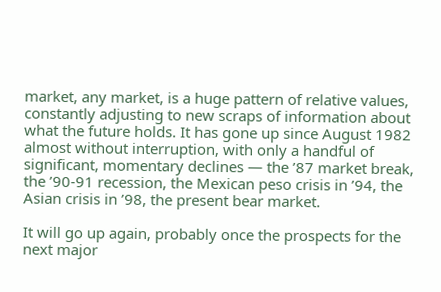market, any market, is a huge pattern of relative values, constantly adjusting to new scraps of information about what the future holds. It has gone up since August 1982 almost without interruption, with only a handful of significant, momentary declines — the ’87 market break, the ’90-91 recession, the Mexican peso crisis in ’94, the Asian crisis in ’98, the present bear market.

It will go up again, probably once the prospects for the next major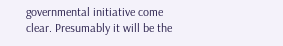governmental initiative come clear. Presumably it will be the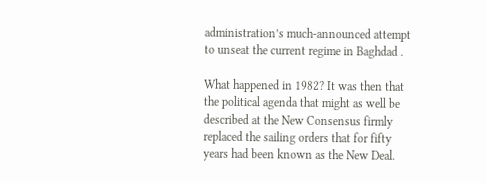administration’s much-announced attempt to unseat the current regime in Baghdad .

What happened in 1982? It was then that the political agenda that might as well be described at the New Consensus firmly replaced the sailing orders that for fifty years had been known as the New Deal.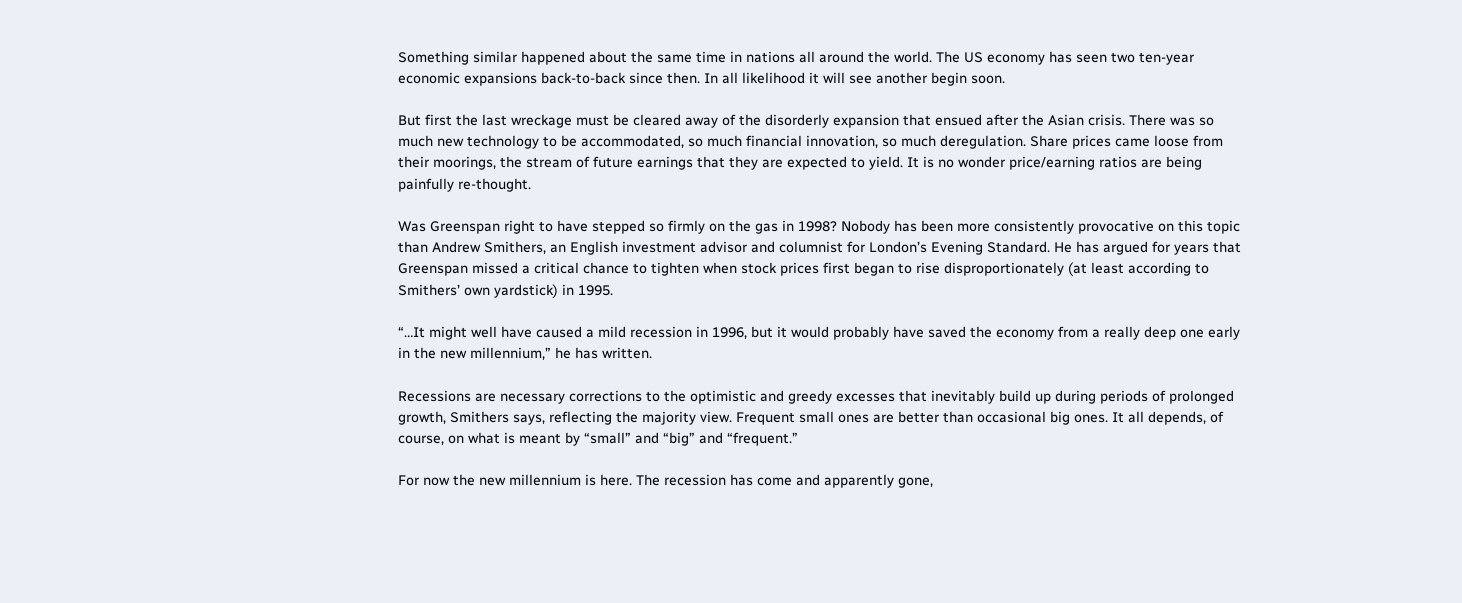Something similar happened about the same time in nations all around the world. The US economy has seen two ten-year economic expansions back-to-back since then. In all likelihood it will see another begin soon.

But first the last wreckage must be cleared away of the disorderly expansion that ensued after the Asian crisis. There was so much new technology to be accommodated, so much financial innovation, so much deregulation. Share prices came loose from their moorings, the stream of future earnings that they are expected to yield. It is no wonder price/earning ratios are being painfully re-thought.

Was Greenspan right to have stepped so firmly on the gas in 1998? Nobody has been more consistently provocative on this topic than Andrew Smithers, an English investment advisor and columnist for London’s Evening Standard. He has argued for years that Greenspan missed a critical chance to tighten when stock prices first began to rise disproportionately (at least according to Smithers’ own yardstick) in 1995.

“…It might well have caused a mild recession in 1996, but it would probably have saved the economy from a really deep one early in the new millennium,” he has written.

Recessions are necessary corrections to the optimistic and greedy excesses that inevitably build up during periods of prolonged growth, Smithers says, reflecting the majority view. Frequent small ones are better than occasional big ones. It all depends, of course, on what is meant by “small” and “big” and “frequent.”

For now the new millennium is here. The recession has come and apparently gone,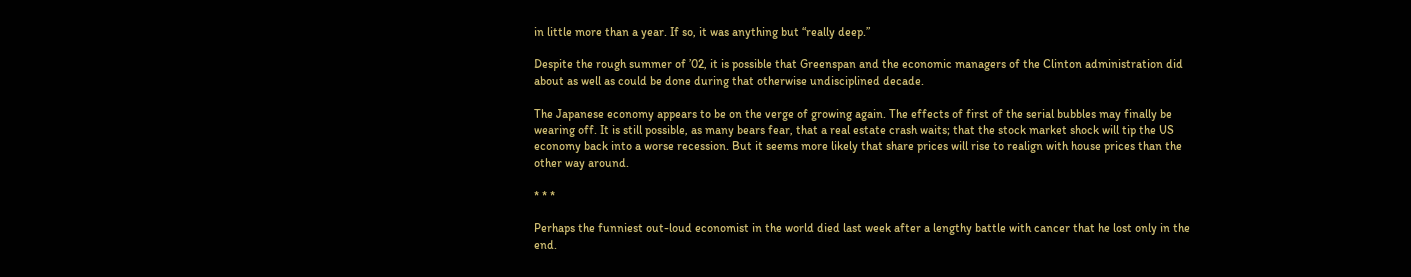in little more than a year. If so, it was anything but “really deep.”

Despite the rough summer of ’02, it is possible that Greenspan and the economic managers of the Clinton administration did about as well as could be done during that otherwise undisciplined decade.

The Japanese economy appears to be on the verge of growing again. The effects of first of the serial bubbles may finally be wearing off. It is still possible, as many bears fear, that a real estate crash waits; that the stock market shock will tip the US economy back into a worse recession. But it seems more likely that share prices will rise to realign with house prices than the other way around.

* * *

Perhaps the funniest out-loud economist in the world died last week after a lengthy battle with cancer that he lost only in the end.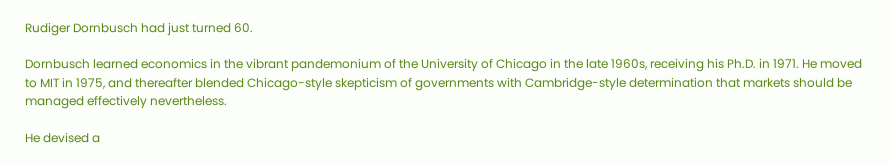Rudiger Dornbusch had just turned 60.

Dornbusch learned economics in the vibrant pandemonium of the University of Chicago in the late 1960s, receiving his Ph.D. in 1971. He moved to MIT in 1975, and thereafter blended Chicago-style skepticism of governments with Cambridge-style determination that markets should be managed effectively nevertheless.

He devised a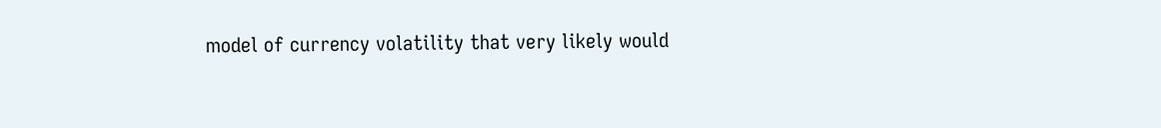model of currency volatility that very likely would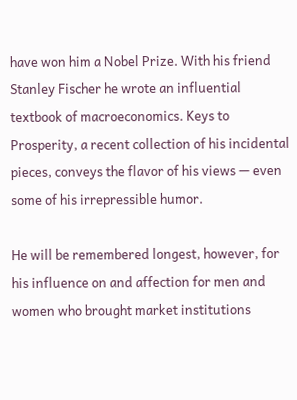have won him a Nobel Prize. With his friend Stanley Fischer he wrote an influential textbook of macroeconomics. Keys to Prosperity, a recent collection of his incidental pieces, conveys the flavor of his views — even some of his irrepressible humor.

He will be remembered longest, however, for his influence on and affection for men and women who brought market institutions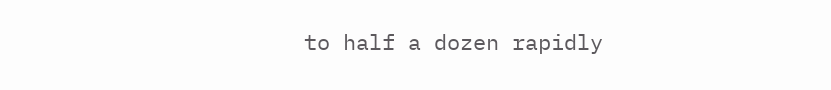to half a dozen rapidly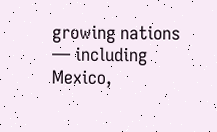growing nations — including Mexico,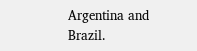Argentina and Brazil.